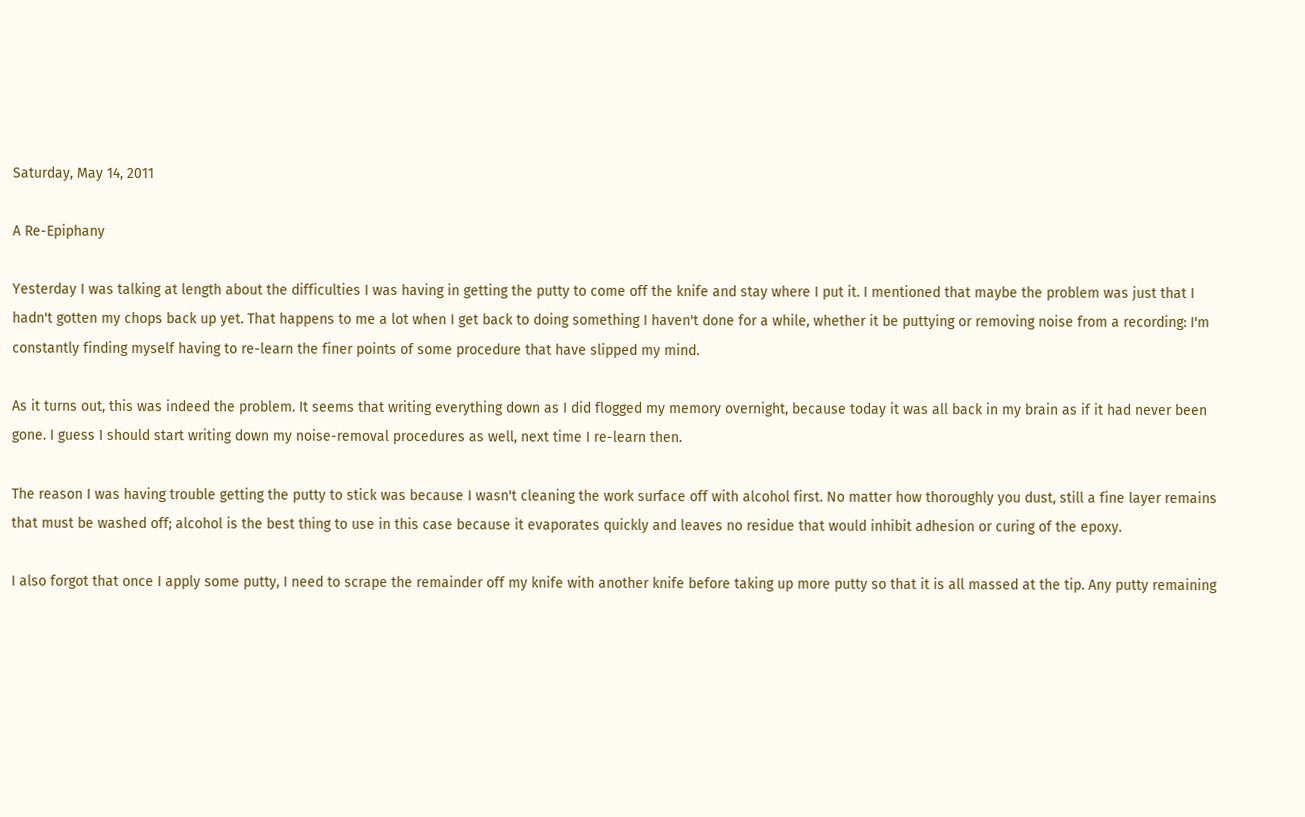Saturday, May 14, 2011

A Re-Epiphany

Yesterday I was talking at length about the difficulties I was having in getting the putty to come off the knife and stay where I put it. I mentioned that maybe the problem was just that I hadn't gotten my chops back up yet. That happens to me a lot when I get back to doing something I haven't done for a while, whether it be puttying or removing noise from a recording: I'm constantly finding myself having to re-learn the finer points of some procedure that have slipped my mind.

As it turns out, this was indeed the problem. It seems that writing everything down as I did flogged my memory overnight, because today it was all back in my brain as if it had never been gone. I guess I should start writing down my noise-removal procedures as well, next time I re-learn then.

The reason I was having trouble getting the putty to stick was because I wasn't cleaning the work surface off with alcohol first. No matter how thoroughly you dust, still a fine layer remains that must be washed off; alcohol is the best thing to use in this case because it evaporates quickly and leaves no residue that would inhibit adhesion or curing of the epoxy.

I also forgot that once I apply some putty, I need to scrape the remainder off my knife with another knife before taking up more putty so that it is all massed at the tip. Any putty remaining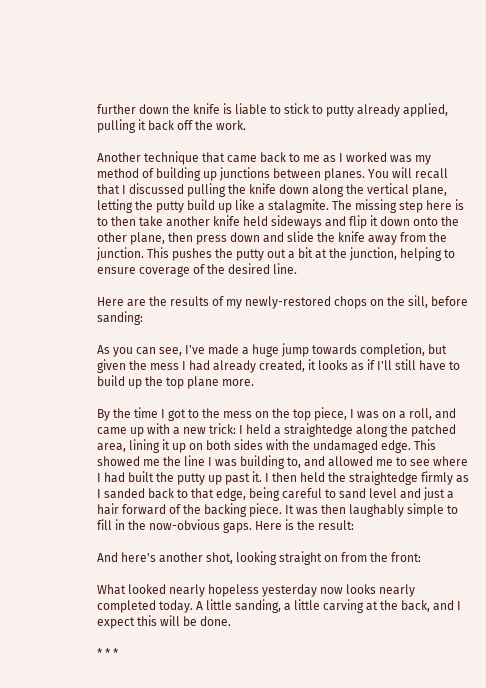further down the knife is liable to stick to putty already applied, pulling it back off the work.

Another technique that came back to me as I worked was my method of building up junctions between planes. You will recall that I discussed pulling the knife down along the vertical plane, letting the putty build up like a stalagmite. The missing step here is to then take another knife held sideways and flip it down onto the other plane, then press down and slide the knife away from the junction. This pushes the putty out a bit at the junction, helping to ensure coverage of the desired line.

Here are the results of my newly-restored chops on the sill, before sanding:

As you can see, I've made a huge jump towards completion, but given the mess I had already created, it looks as if I'll still have to build up the top plane more.

By the time I got to the mess on the top piece, I was on a roll, and came up with a new trick: I held a straightedge along the patched area, lining it up on both sides with the undamaged edge. This showed me the line I was building to, and allowed me to see where I had built the putty up past it. I then held the straightedge firmly as I sanded back to that edge, being careful to sand level and just a hair forward of the backing piece. It was then laughably simple to fill in the now-obvious gaps. Here is the result:

And here's another shot, looking straight on from the front:

What looked nearly hopeless yesterday now looks nearly completed today. A little sanding, a little carving at the back, and I expect this will be done.

* * *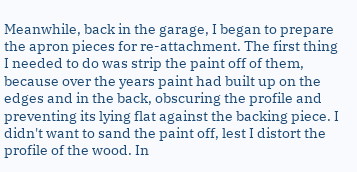Meanwhile, back in the garage, I began to prepare the apron pieces for re-attachment. The first thing I needed to do was strip the paint off of them, because over the years paint had built up on the edges and in the back, obscuring the profile and preventing its lying flat against the backing piece. I didn't want to sand the paint off, lest I distort the profile of the wood. In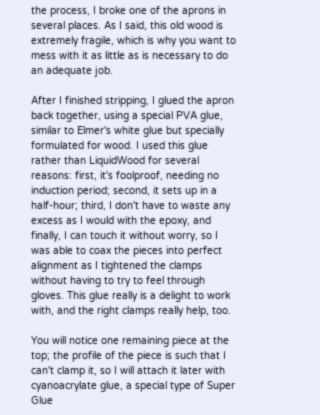the process, I broke one of the aprons in several places. As I said, this old wood is extremely fragile, which is why you want to mess with it as little as is necessary to do an adequate job.

After I finished stripping, I glued the apron back together, using a special PVA glue, similar to Elmer's white glue but specially formulated for wood. I used this glue rather than LiquidWood for several reasons: first, it's foolproof, needing no induction period; second, it sets up in a half-hour; third, I don't have to waste any excess as I would with the epoxy, and finally, I can touch it without worry, so I was able to coax the pieces into perfect alignment as I tightened the clamps without having to try to feel through gloves. This glue really is a delight to work with, and the right clamps really help, too.

You will notice one remaining piece at the top; the profile of the piece is such that I can't clamp it, so I will attach it later with cyanoacrylate glue, a special type of Super Glue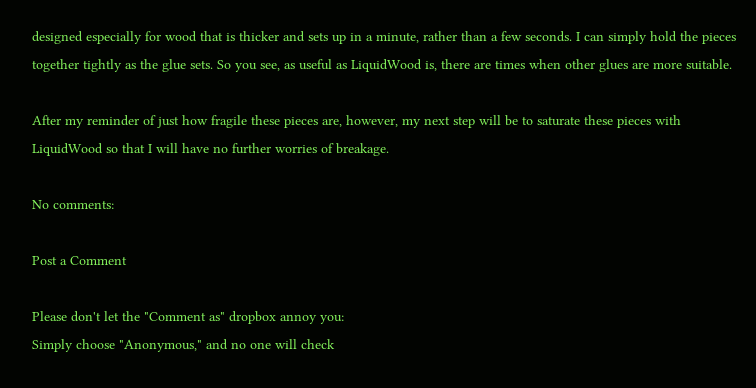designed especially for wood that is thicker and sets up in a minute, rather than a few seconds. I can simply hold the pieces together tightly as the glue sets. So you see, as useful as LiquidWood is, there are times when other glues are more suitable.

After my reminder of just how fragile these pieces are, however, my next step will be to saturate these pieces with LiquidWood so that I will have no further worries of breakage.

No comments:

Post a Comment

Please don't let the "Comment as" dropbox annoy you:
Simply choose "Anonymous," and no one will check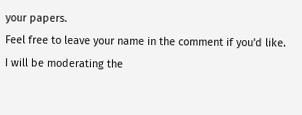your papers.
Feel free to leave your name in the comment if you'd like.
I will be moderating the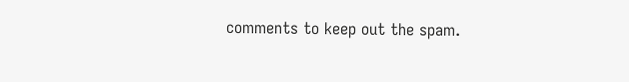comments to keep out the spam.